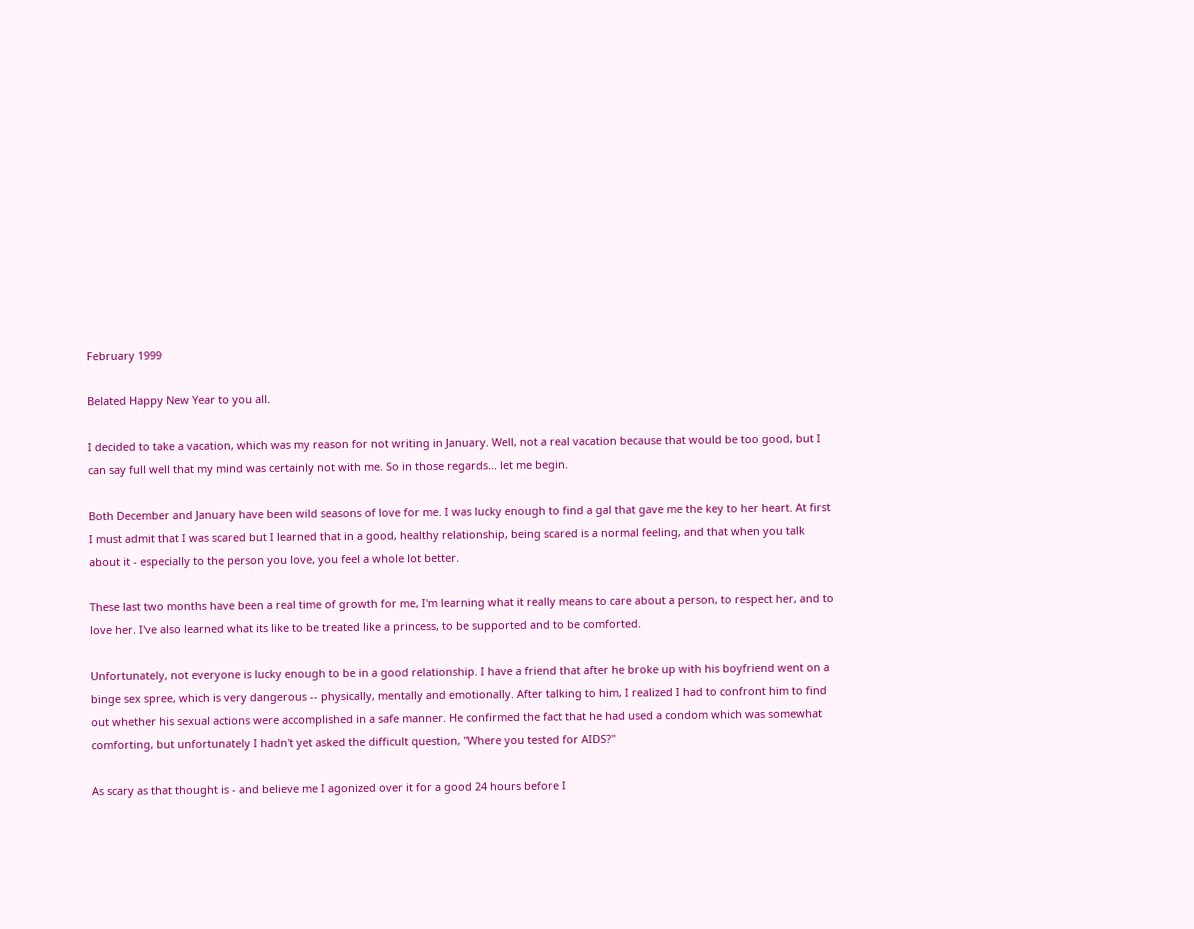February 1999

Belated Happy New Year to you all.

I decided to take a vacation, which was my reason for not writing in January. Well, not a real vacation because that would be too good, but I can say full well that my mind was certainly not with me. So in those regards... let me begin.

Both December and January have been wild seasons of love for me. I was lucky enough to find a gal that gave me the key to her heart. At first I must admit that I was scared but I learned that in a good, healthy relationship, being scared is a normal feeling, and that when you talk about it - especially to the person you love, you feel a whole lot better.

These last two months have been a real time of growth for me, I'm learning what it really means to care about a person, to respect her, and to love her. I've also learned what its like to be treated like a princess, to be supported and to be comforted.

Unfortunately, not everyone is lucky enough to be in a good relationship. I have a friend that after he broke up with his boyfriend went on a binge sex spree, which is very dangerous -- physically, mentally and emotionally. After talking to him, I realized I had to confront him to find out whether his sexual actions were accomplished in a safe manner. He confirmed the fact that he had used a condom which was somewhat comforting, but unfortunately I hadn't yet asked the difficult question, "Where you tested for AIDS?"

As scary as that thought is - and believe me I agonized over it for a good 24 hours before I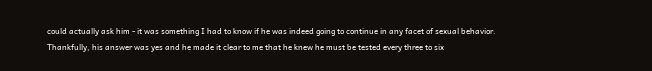could actually ask him - it was something I had to know if he was indeed going to continue in any facet of sexual behavior. Thankfully, his answer was yes and he made it clear to me that he knew he must be tested every three to six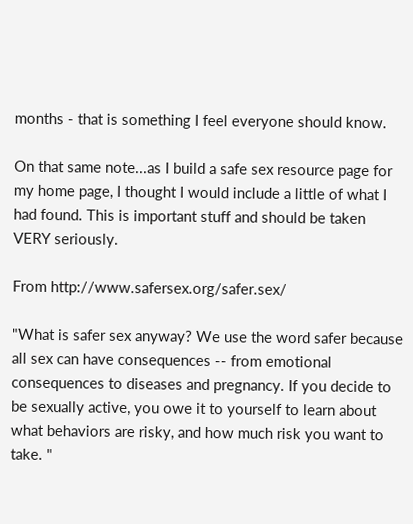months - that is something I feel everyone should know.

On that same note...as I build a safe sex resource page for my home page, I thought I would include a little of what I had found. This is important stuff and should be taken VERY seriously.

From http://www.safersex.org/safer.sex/

"What is safer sex anyway? We use the word safer because all sex can have consequences -- from emotional consequences to diseases and pregnancy. If you decide to be sexually active, you owe it to yourself to learn about what behaviors are risky, and how much risk you want to take. "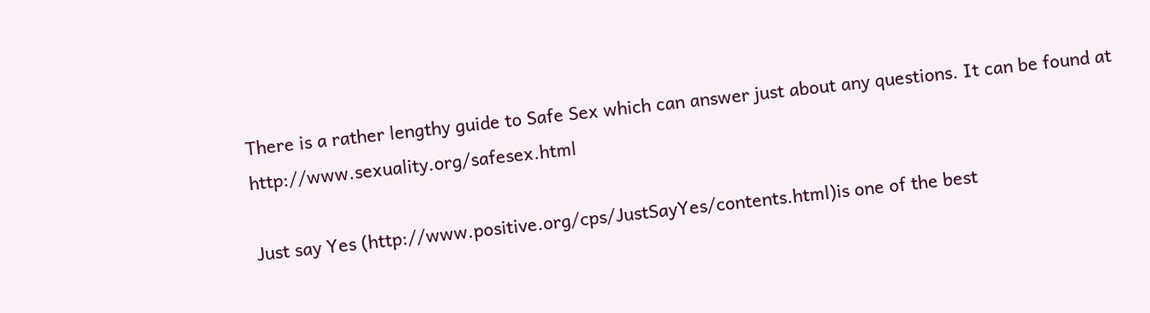There is a rather lengthy guide to Safe Sex which can answer just about any questions. It can be found at http://www.sexuality.org/safesex.html

Just say Yes (http://www.positive.org/cps/JustSayYes/contents.html)is one of the best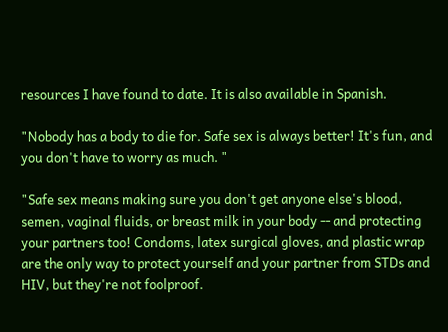resources I have found to date. It is also available in Spanish.

"Nobody has a body to die for. Safe sex is always better! It's fun, and you don't have to worry as much. "

"Safe sex means making sure you don't get anyone else's blood, semen, vaginal fluids, or breast milk in your body -- and protecting your partners too! Condoms, latex surgical gloves, and plastic wrap are the only way to protect yourself and your partner from STDs and HIV, but they're not foolproof.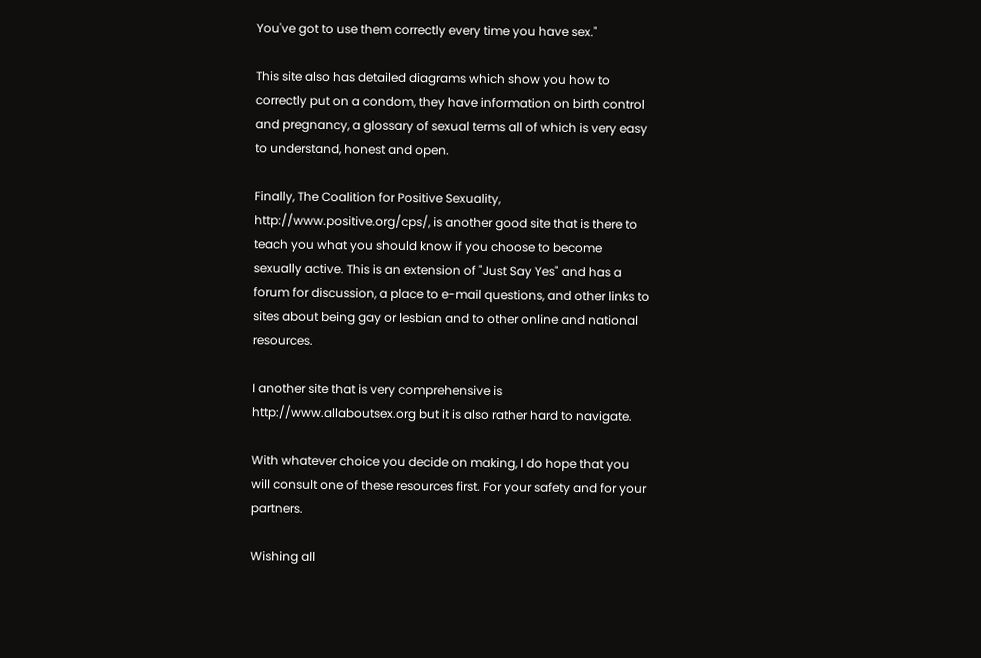You've got to use them correctly every time you have sex."

This site also has detailed diagrams which show you how to correctly put on a condom, they have information on birth control and pregnancy, a glossary of sexual terms all of which is very easy to understand, honest and open.

Finally, The Coalition for Positive Sexuality, http://www.positive.org/cps/, is another good site that is there to teach you what you should know if you choose to become sexually active. This is an extension of "Just Say Yes" and has a forum for discussion, a place to e-mail questions, and other links to sites about being gay or lesbian and to other online and national resources.

I another site that is very comprehensive is http://www.allaboutsex.org but it is also rather hard to navigate.

With whatever choice you decide on making, I do hope that you will consult one of these resources first. For your safety and for your partners.

Wishing all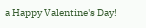a Happy Valentine's Day!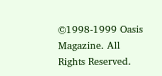©1998-1999 Oasis Magazine. All Rights Reserved.